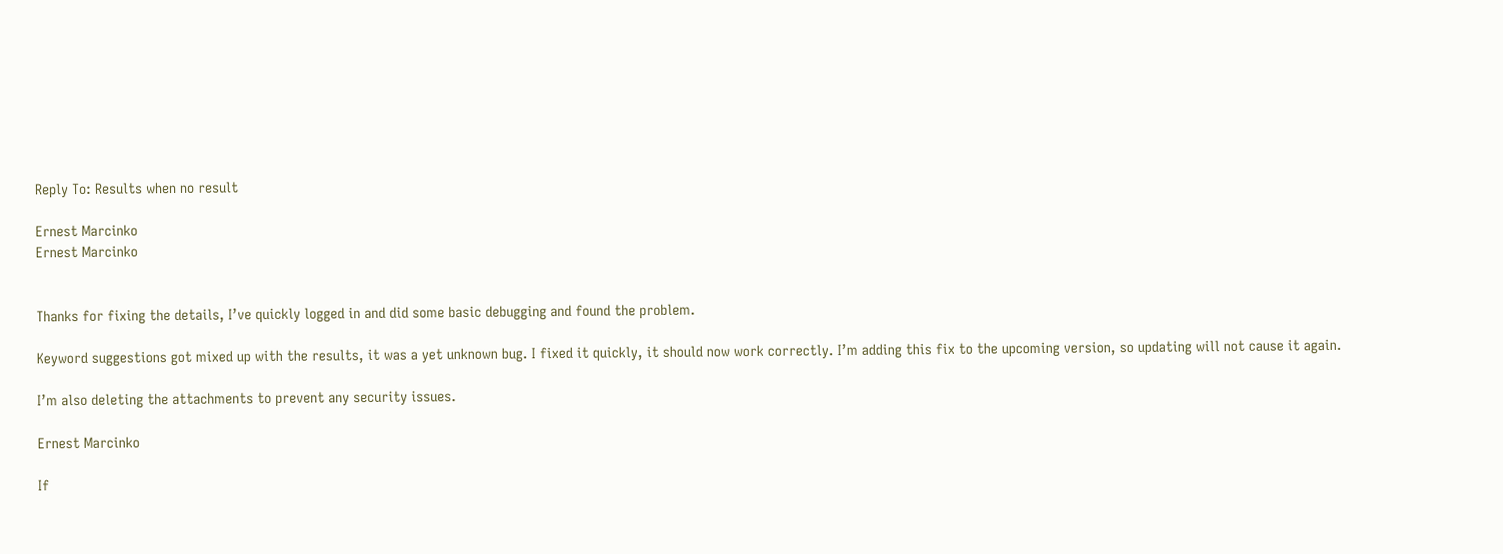Reply To: Results when no result

Ernest Marcinko
Ernest Marcinko


Thanks for fixing the details, I’ve quickly logged in and did some basic debugging and found the problem.

Keyword suggestions got mixed up with the results, it was a yet unknown bug. I fixed it quickly, it should now work correctly. I’m adding this fix to the upcoming version, so updating will not cause it again.

I’m also deleting the attachments to prevent any security issues.

Ernest Marcinko

If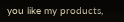you like my products,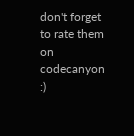don't forget to rate them on codecanyon :)